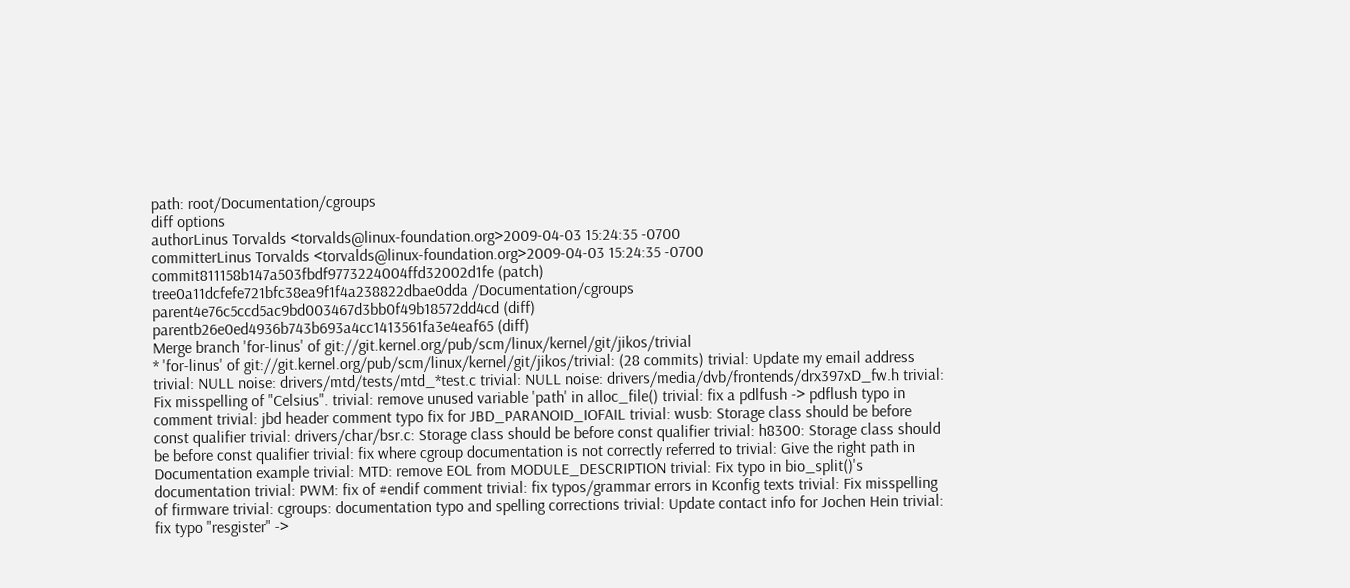path: root/Documentation/cgroups
diff options
authorLinus Torvalds <torvalds@linux-foundation.org>2009-04-03 15:24:35 -0700
committerLinus Torvalds <torvalds@linux-foundation.org>2009-04-03 15:24:35 -0700
commit811158b147a503fbdf9773224004ffd32002d1fe (patch)
tree0a11dcfefe721bfc38ea9f1f4a238822dbae0dda /Documentation/cgroups
parent4e76c5ccd5ac9bd003467d3bb0f49b18572dd4cd (diff)
parentb26e0ed4936b743b693a4cc1413561fa3e4eaf65 (diff)
Merge branch 'for-linus' of git://git.kernel.org/pub/scm/linux/kernel/git/jikos/trivial
* 'for-linus' of git://git.kernel.org/pub/scm/linux/kernel/git/jikos/trivial: (28 commits) trivial: Update my email address trivial: NULL noise: drivers/mtd/tests/mtd_*test.c trivial: NULL noise: drivers/media/dvb/frontends/drx397xD_fw.h trivial: Fix misspelling of "Celsius". trivial: remove unused variable 'path' in alloc_file() trivial: fix a pdlfush -> pdflush typo in comment trivial: jbd header comment typo fix for JBD_PARANOID_IOFAIL trivial: wusb: Storage class should be before const qualifier trivial: drivers/char/bsr.c: Storage class should be before const qualifier trivial: h8300: Storage class should be before const qualifier trivial: fix where cgroup documentation is not correctly referred to trivial: Give the right path in Documentation example trivial: MTD: remove EOL from MODULE_DESCRIPTION trivial: Fix typo in bio_split()'s documentation trivial: PWM: fix of #endif comment trivial: fix typos/grammar errors in Kconfig texts trivial: Fix misspelling of firmware trivial: cgroups: documentation typo and spelling corrections trivial: Update contact info for Jochen Hein trivial: fix typo "resgister" ->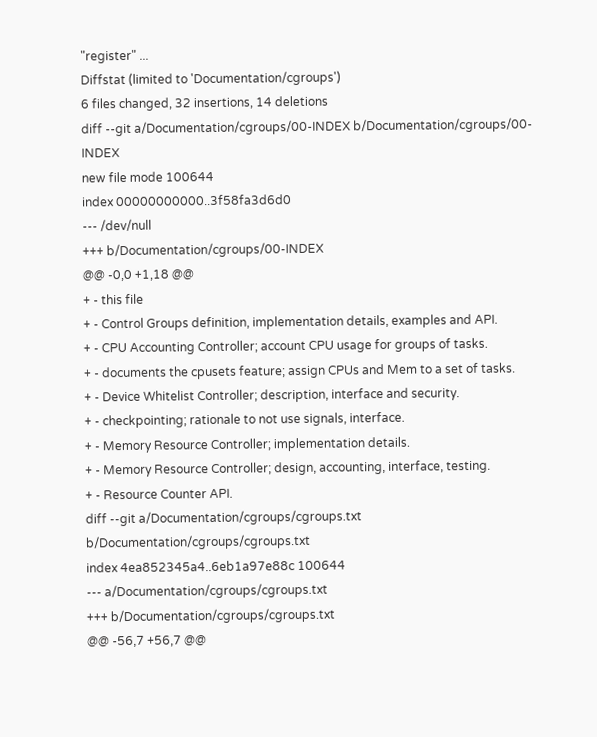"register" ...
Diffstat (limited to 'Documentation/cgroups')
6 files changed, 32 insertions, 14 deletions
diff --git a/Documentation/cgroups/00-INDEX b/Documentation/cgroups/00-INDEX
new file mode 100644
index 00000000000..3f58fa3d6d0
--- /dev/null
+++ b/Documentation/cgroups/00-INDEX
@@ -0,0 +1,18 @@
+ - this file
+ - Control Groups definition, implementation details, examples and API.
+ - CPU Accounting Controller; account CPU usage for groups of tasks.
+ - documents the cpusets feature; assign CPUs and Mem to a set of tasks.
+ - Device Whitelist Controller; description, interface and security.
+ - checkpointing; rationale to not use signals, interface.
+ - Memory Resource Controller; implementation details.
+ - Memory Resource Controller; design, accounting, interface, testing.
+ - Resource Counter API.
diff --git a/Documentation/cgroups/cgroups.txt b/Documentation/cgroups/cgroups.txt
index 4ea852345a4..6eb1a97e88c 100644
--- a/Documentation/cgroups/cgroups.txt
+++ b/Documentation/cgroups/cgroups.txt
@@ -56,7 +56,7 @@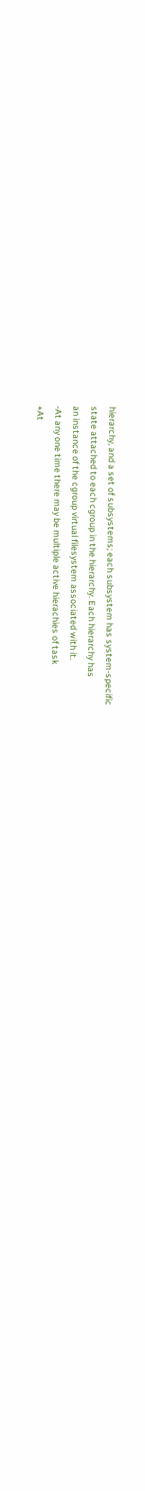hierarchy, and a set of subsystems; each subsystem has system-specific
state attached to each cgroup in the hierarchy. Each hierarchy has
an instance of the cgroup virtual filesystem associated with it.
-At any one time there may be multiple active hierachies of task
+At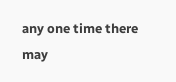any one time there may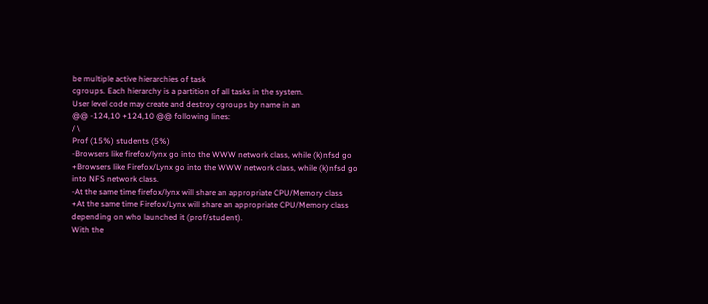be multiple active hierarchies of task
cgroups. Each hierarchy is a partition of all tasks in the system.
User level code may create and destroy cgroups by name in an
@@ -124,10 +124,10 @@ following lines:
/ \
Prof (15%) students (5%)
-Browsers like firefox/lynx go into the WWW network class, while (k)nfsd go
+Browsers like Firefox/Lynx go into the WWW network class, while (k)nfsd go
into NFS network class.
-At the same time firefox/lynx will share an appropriate CPU/Memory class
+At the same time Firefox/Lynx will share an appropriate CPU/Memory class
depending on who launched it (prof/student).
With the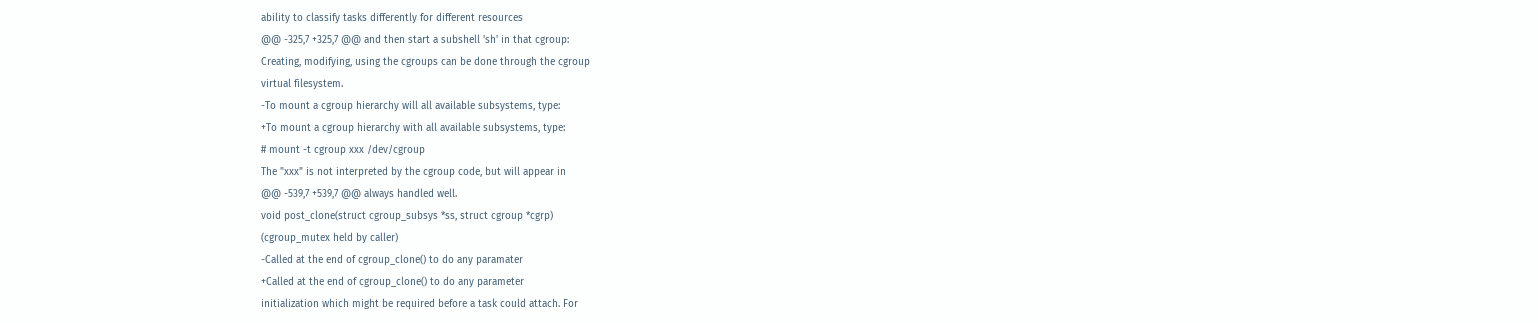ability to classify tasks differently for different resources
@@ -325,7 +325,7 @@ and then start a subshell 'sh' in that cgroup:
Creating, modifying, using the cgroups can be done through the cgroup
virtual filesystem.
-To mount a cgroup hierarchy will all available subsystems, type:
+To mount a cgroup hierarchy with all available subsystems, type:
# mount -t cgroup xxx /dev/cgroup
The "xxx" is not interpreted by the cgroup code, but will appear in
@@ -539,7 +539,7 @@ always handled well.
void post_clone(struct cgroup_subsys *ss, struct cgroup *cgrp)
(cgroup_mutex held by caller)
-Called at the end of cgroup_clone() to do any paramater
+Called at the end of cgroup_clone() to do any parameter
initialization which might be required before a task could attach. For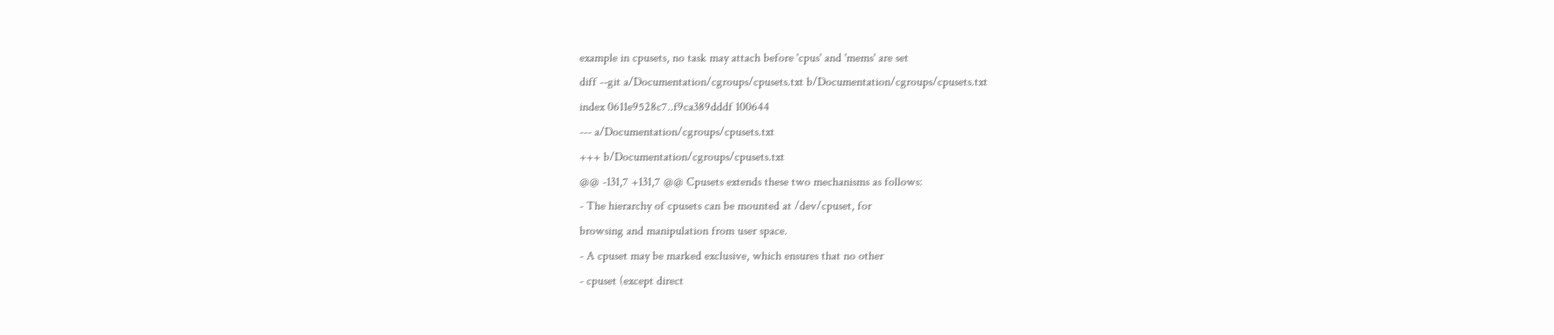example in cpusets, no task may attach before 'cpus' and 'mems' are set
diff --git a/Documentation/cgroups/cpusets.txt b/Documentation/cgroups/cpusets.txt
index 0611e9528c7..f9ca389dddf 100644
--- a/Documentation/cgroups/cpusets.txt
+++ b/Documentation/cgroups/cpusets.txt
@@ -131,7 +131,7 @@ Cpusets extends these two mechanisms as follows:
- The hierarchy of cpusets can be mounted at /dev/cpuset, for
browsing and manipulation from user space.
- A cpuset may be marked exclusive, which ensures that no other
- cpuset (except direct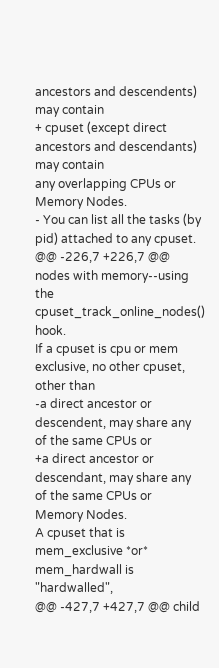ancestors and descendents) may contain
+ cpuset (except direct ancestors and descendants) may contain
any overlapping CPUs or Memory Nodes.
- You can list all the tasks (by pid) attached to any cpuset.
@@ -226,7 +226,7 @@ nodes with memory--using the cpuset_track_online_nodes() hook.
If a cpuset is cpu or mem exclusive, no other cpuset, other than
-a direct ancestor or descendent, may share any of the same CPUs or
+a direct ancestor or descendant, may share any of the same CPUs or
Memory Nodes.
A cpuset that is mem_exclusive *or* mem_hardwall is "hardwalled",
@@ -427,7 +427,7 @@ child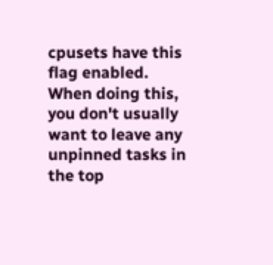cpusets have this flag enabled.
When doing this, you don't usually want to leave any unpinned tasks in
the top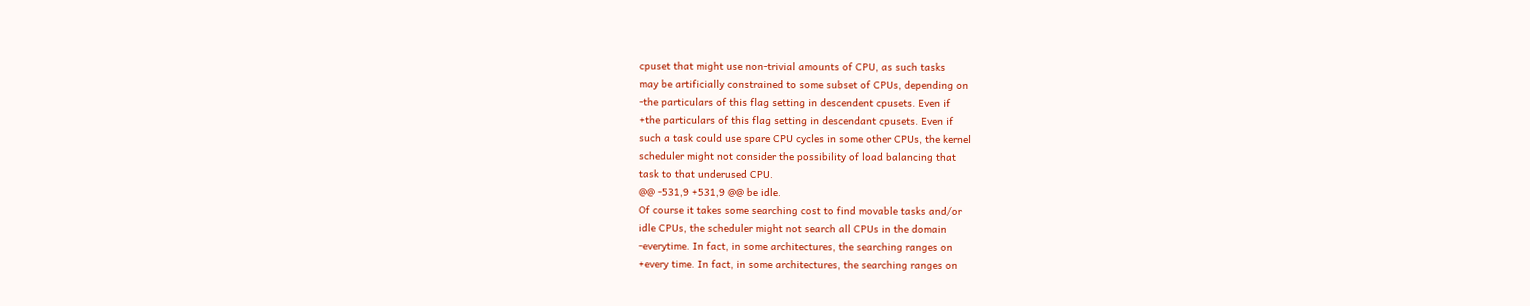cpuset that might use non-trivial amounts of CPU, as such tasks
may be artificially constrained to some subset of CPUs, depending on
-the particulars of this flag setting in descendent cpusets. Even if
+the particulars of this flag setting in descendant cpusets. Even if
such a task could use spare CPU cycles in some other CPUs, the kernel
scheduler might not consider the possibility of load balancing that
task to that underused CPU.
@@ -531,9 +531,9 @@ be idle.
Of course it takes some searching cost to find movable tasks and/or
idle CPUs, the scheduler might not search all CPUs in the domain
-everytime. In fact, in some architectures, the searching ranges on
+every time. In fact, in some architectures, the searching ranges on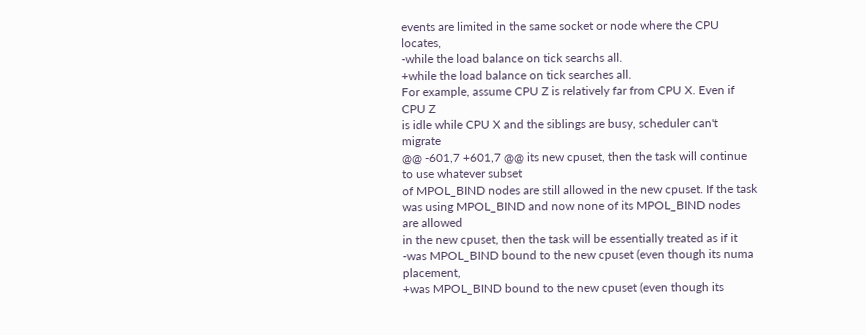events are limited in the same socket or node where the CPU locates,
-while the load balance on tick searchs all.
+while the load balance on tick searches all.
For example, assume CPU Z is relatively far from CPU X. Even if CPU Z
is idle while CPU X and the siblings are busy, scheduler can't migrate
@@ -601,7 +601,7 @@ its new cpuset, then the task will continue to use whatever subset
of MPOL_BIND nodes are still allowed in the new cpuset. If the task
was using MPOL_BIND and now none of its MPOL_BIND nodes are allowed
in the new cpuset, then the task will be essentially treated as if it
-was MPOL_BIND bound to the new cpuset (even though its numa placement,
+was MPOL_BIND bound to the new cpuset (even though its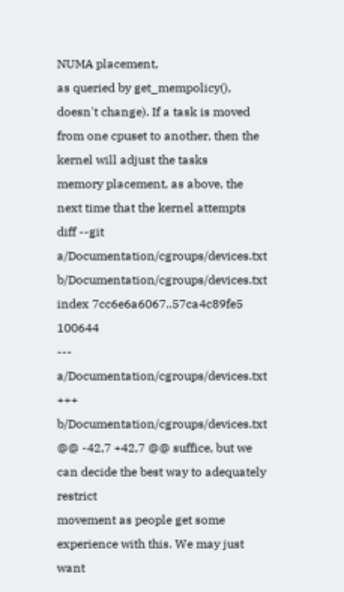NUMA placement,
as queried by get_mempolicy(), doesn't change). If a task is moved
from one cpuset to another, then the kernel will adjust the tasks
memory placement, as above, the next time that the kernel attempts
diff --git a/Documentation/cgroups/devices.txt b/Documentation/cgroups/devices.txt
index 7cc6e6a6067..57ca4c89fe5 100644
--- a/Documentation/cgroups/devices.txt
+++ b/Documentation/cgroups/devices.txt
@@ -42,7 +42,7 @@ suffice, but we can decide the best way to adequately restrict
movement as people get some experience with this. We may just want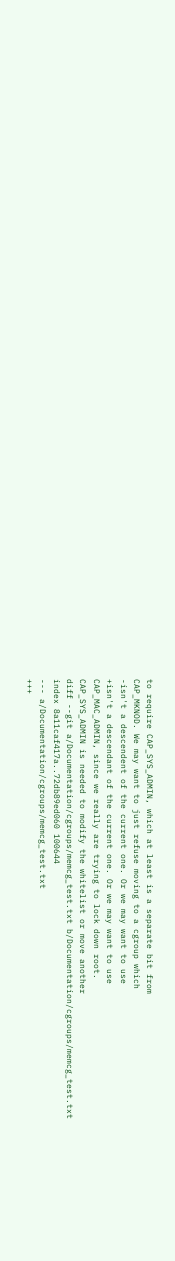to require CAP_SYS_ADMIN, which at least is a separate bit from
CAP_MKNOD. We may want to just refuse moving to a cgroup which
-isn't a descendent of the current one. Or we may want to use
+isn't a descendant of the current one. Or we may want to use
CAP_MAC_ADMIN, since we really are trying to lock down root.
CAP_SYS_ADMIN is needed to modify the whitelist or move another
diff --git a/Documentation/cgroups/memcg_test.txt b/Documentation/cgroups/memcg_test.txt
index 8a11caf417a..72db89ed060 100644
--- a/Documentation/cgroups/memcg_test.txt
+++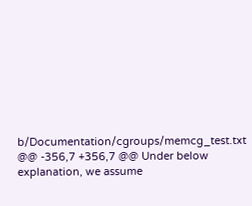b/Documentation/cgroups/memcg_test.txt
@@ -356,7 +356,7 @@ Under below explanation, we assume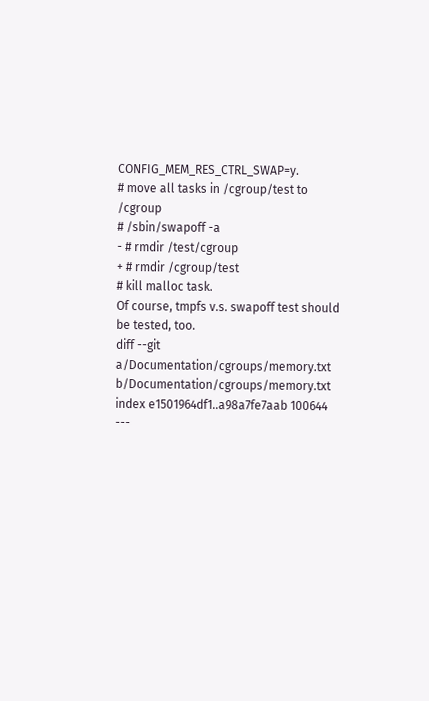CONFIG_MEM_RES_CTRL_SWAP=y.
# move all tasks in /cgroup/test to /cgroup
# /sbin/swapoff -a
- # rmdir /test/cgroup
+ # rmdir /cgroup/test
# kill malloc task.
Of course, tmpfs v.s. swapoff test should be tested, too.
diff --git a/Documentation/cgroups/memory.txt b/Documentation/cgroups/memory.txt
index e1501964df1..a98a7fe7aab 100644
---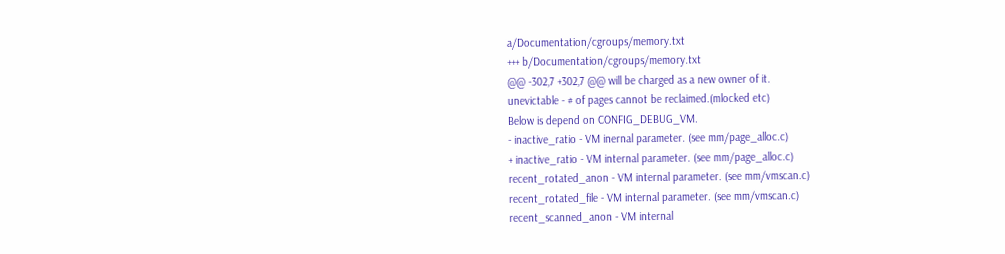a/Documentation/cgroups/memory.txt
+++ b/Documentation/cgroups/memory.txt
@@ -302,7 +302,7 @@ will be charged as a new owner of it.
unevictable - # of pages cannot be reclaimed.(mlocked etc)
Below is depend on CONFIG_DEBUG_VM.
- inactive_ratio - VM inernal parameter. (see mm/page_alloc.c)
+ inactive_ratio - VM internal parameter. (see mm/page_alloc.c)
recent_rotated_anon - VM internal parameter. (see mm/vmscan.c)
recent_rotated_file - VM internal parameter. (see mm/vmscan.c)
recent_scanned_anon - VM internal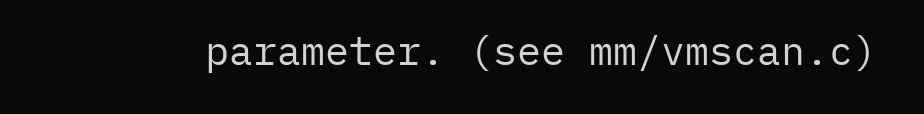parameter. (see mm/vmscan.c)